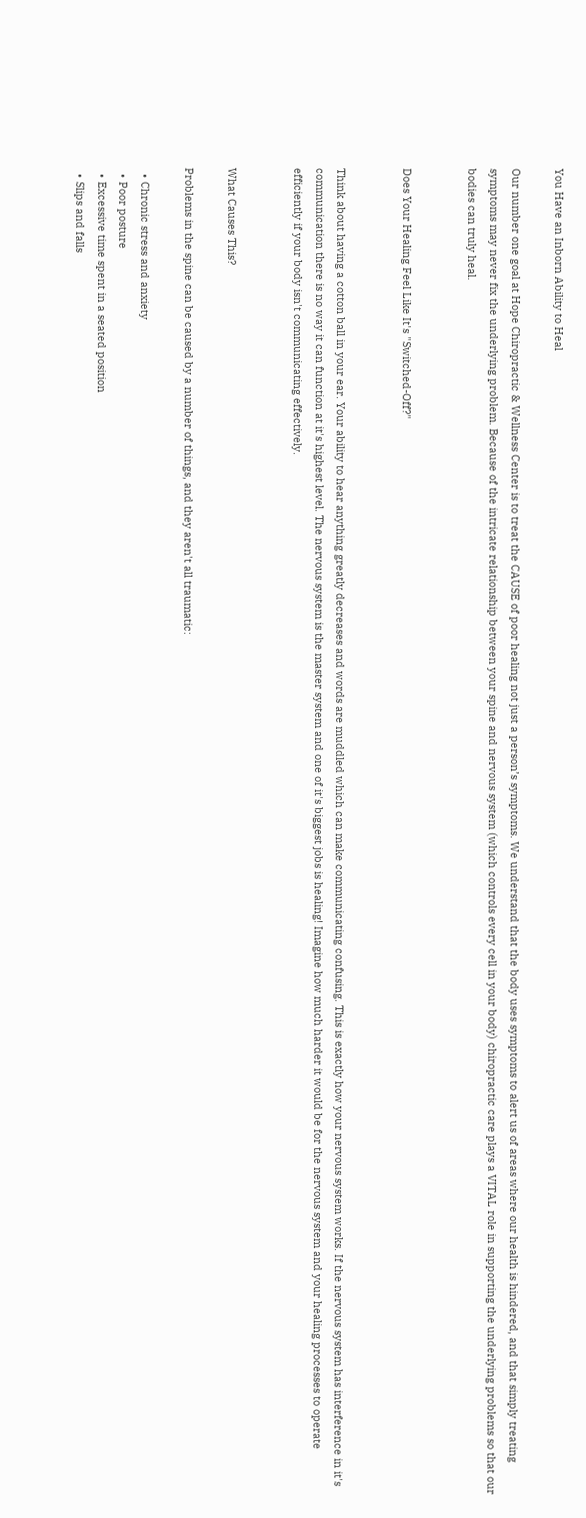You Have an Inborn Ability to Heal

Our number one goal at Hope Chiropractic & Wellness Center is to treat the CAUSE of poor healing not just a person’s symptoms. We understand that the body uses symptoms to alert us of areas where our health is hindered, and that simply treating symptoms may never fix the underlying problem. Because of the intricate relationship between your spine and nervous system (which controls every cell in your body) chiropractic care plays a VITAL role in supporting the underlying problems so that our bodies can truly heal.


Does Your Healing Feel Like It's "Switched-Off?"


Think about having a cotton ball in your ear. Your ability to hear anything greatly decreases and words are muddled which can make communicating confusing. This is exactly how your nervous system works. If the nervous system has interference in it's communication there is no way it can function at it's highest level. The nervous system is the master system and one of it's biggest jobs is healing! Imagine how much harder it would be for the nervous system and your healing processes to operate efficiently if your body isn't communicating effectively.


What Causes This?

Problems in the spine can be caused by a number of things, and they aren't all traumatic:

  • Chronic stress and anxiety
  • Poor posture
  • Excessive time spent in a seated position
  • Slips and falls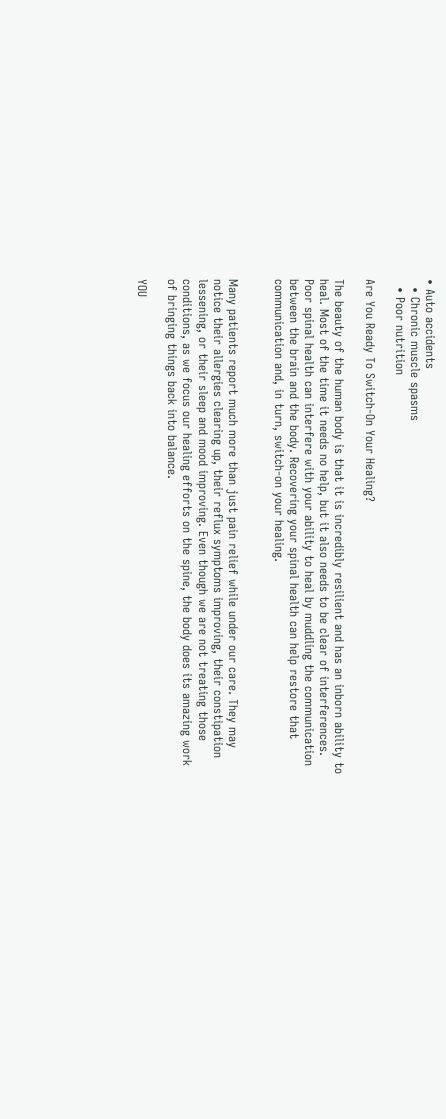• Auto accidents
  • Chronic muscle spasms
  • Poor nutrition

Are You Ready To Switch-On Your Healing?

The beauty of the human body is that it is incredibly resilient and has an inborn ability to heal. Most of the time it needs no help, but it also needs to be clear of interferences. Poor spinal health can interfere with your ability to heal by muddling the communication between the brain and the body. Recovering your spinal health can help restore that communication and, in turn, switch-on your healing.


Many patients report much more than just pain relief while under our care. They may notice their allergies clearing up, their reflux symptoms improving, their constipation lessening, or their sleep and mood improving. Even though we are not treating those conditions, as we focus our healing efforts on the spine, the body does its amazing work of bringing things back into balance.

YOU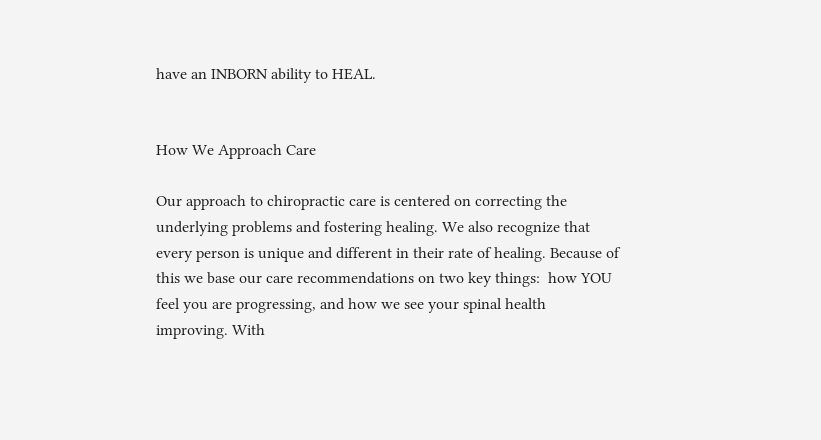have an INBORN ability to HEAL.


How We Approach Care

Our approach to chiropractic care is centered on correcting the underlying problems and fostering healing. We also recognize that every person is unique and different in their rate of healing. Because of this we base our care recommendations on two key things:  how YOU feel you are progressing, and how we see your spinal health improving. With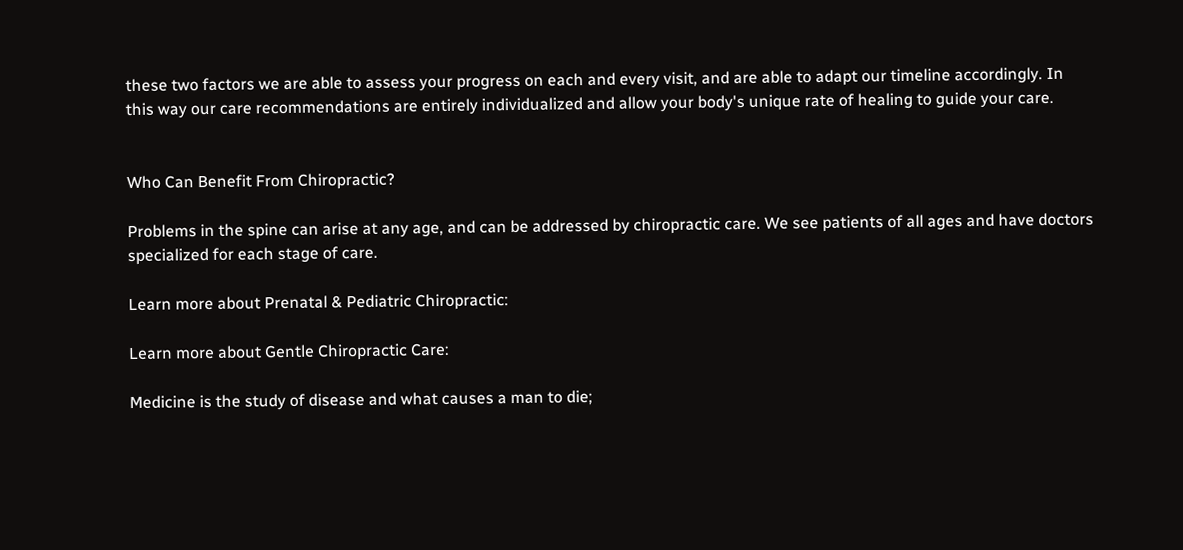these two factors we are able to assess your progress on each and every visit, and are able to adapt our timeline accordingly. In this way our care recommendations are entirely individualized and allow your body's unique rate of healing to guide your care.


Who Can Benefit From Chiropractic?

Problems in the spine can arise at any age, and can be addressed by chiropractic care. We see patients of all ages and have doctors specialized for each stage of care.

Learn more about Prenatal & Pediatric Chiropractic:

Learn more about Gentle Chiropractic Care:

Medicine is the study of disease and what causes a man to die;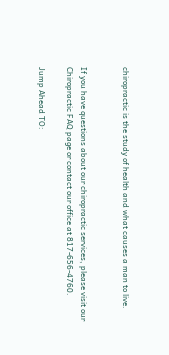chiropractic is the study of health and what causes a man to live.


If you have questions about our chiropractic services, please visit our Chiropractic FAQ page or contact our office at 817-656-4760.

Jump Ahead TO: